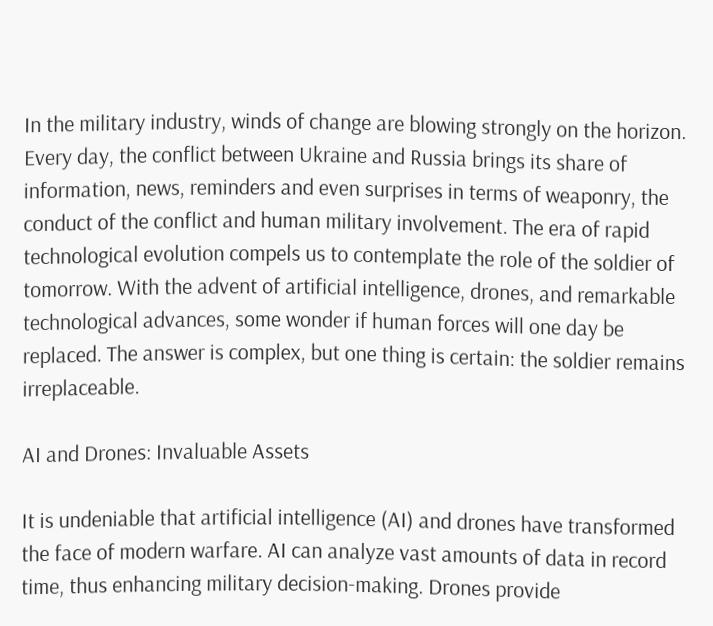In the military industry, winds of change are blowing strongly on the horizon. Every day, the conflict between Ukraine and Russia brings its share of information, news, reminders and even surprises in terms of weaponry, the conduct of the conflict and human military involvement. The era of rapid technological evolution compels us to contemplate the role of the soldier of tomorrow. With the advent of artificial intelligence, drones, and remarkable technological advances, some wonder if human forces will one day be replaced. The answer is complex, but one thing is certain: the soldier remains irreplaceable.

AI and Drones: Invaluable Assets

It is undeniable that artificial intelligence (AI) and drones have transformed the face of modern warfare. AI can analyze vast amounts of data in record time, thus enhancing military decision-making. Drones provide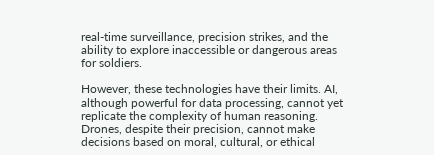real-time surveillance, precision strikes, and the ability to explore inaccessible or dangerous areas for soldiers.

However, these technologies have their limits. AI, although powerful for data processing, cannot yet replicate the complexity of human reasoning. Drones, despite their precision, cannot make decisions based on moral, cultural, or ethical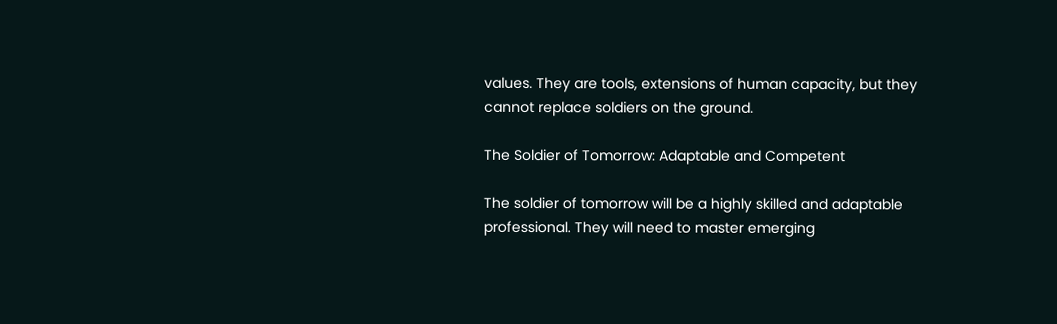values. They are tools, extensions of human capacity, but they cannot replace soldiers on the ground.

The Soldier of Tomorrow: Adaptable and Competent

The soldier of tomorrow will be a highly skilled and adaptable professional. They will need to master emerging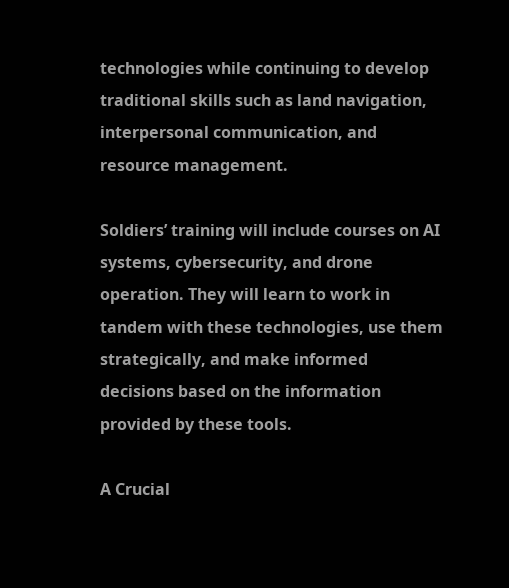technologies while continuing to develop traditional skills such as land navigation, interpersonal communication, and resource management.

Soldiers’ training will include courses on AI systems, cybersecurity, and drone operation. They will learn to work in tandem with these technologies, use them strategically, and make informed decisions based on the information provided by these tools.

A Crucial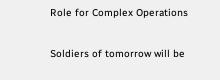Role for Complex Operations

Soldiers of tomorrow will be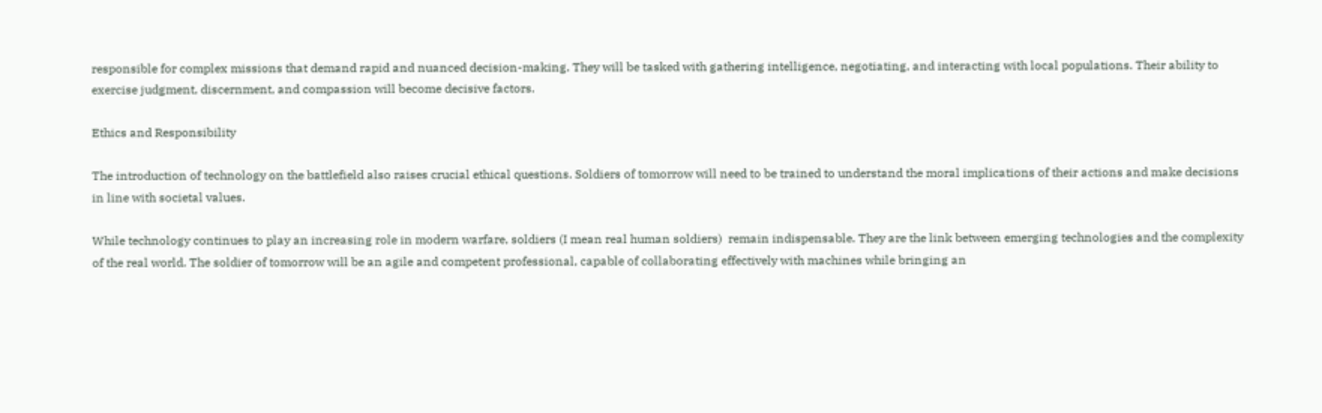responsible for complex missions that demand rapid and nuanced decision-making. They will be tasked with gathering intelligence, negotiating, and interacting with local populations. Their ability to exercise judgment, discernment, and compassion will become decisive factors.

Ethics and Responsibility

The introduction of technology on the battlefield also raises crucial ethical questions. Soldiers of tomorrow will need to be trained to understand the moral implications of their actions and make decisions in line with societal values.

While technology continues to play an increasing role in modern warfare, soldiers (I mean real human soldiers)  remain indispensable. They are the link between emerging technologies and the complexity of the real world. The soldier of tomorrow will be an agile and competent professional, capable of collaborating effectively with machines while bringing an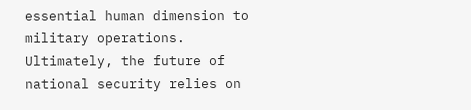essential human dimension to military operations. Ultimately, the future of national security relies on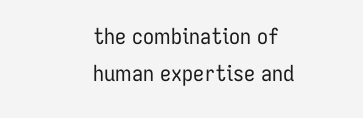the combination of human expertise and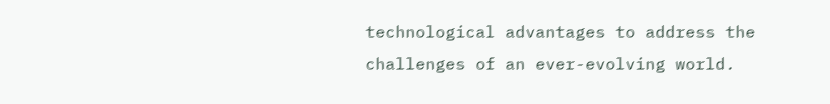technological advantages to address the challenges of an ever-evolving world.